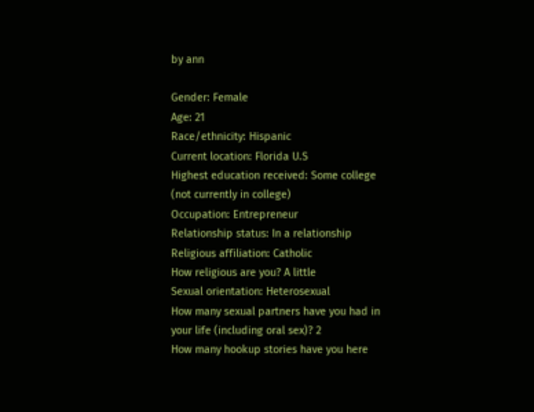by ann

Gender: Female
Age: 21
Race/ethnicity: Hispanic
Current location: Florida U.S
Highest education received: Some college (not currently in college)
Occupation: Entrepreneur
Relationship status: In a relationship
Religious affiliation: Catholic
How religious are you? A little
Sexual orientation: Heterosexual
How many sexual partners have you had in your life (including oral sex)? 2
How many hookup stories have you here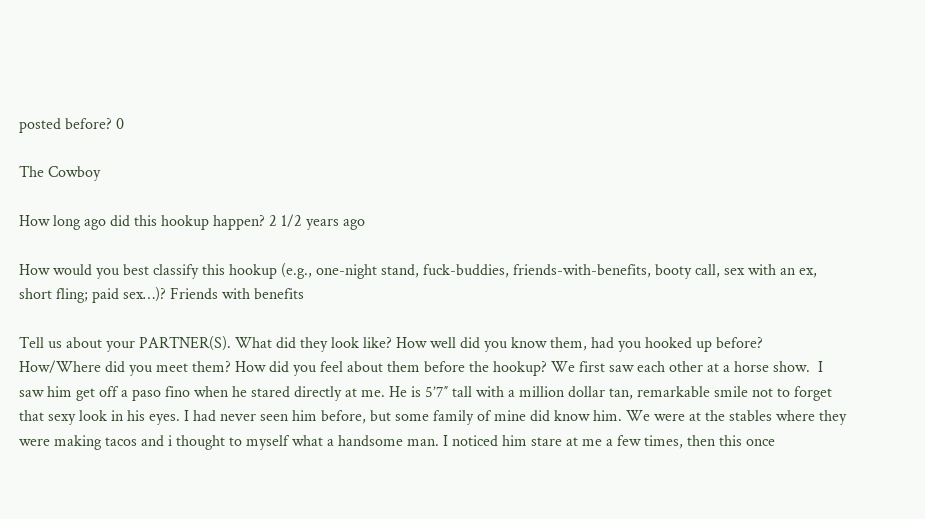posted before? 0

The Cowboy

How long ago did this hookup happen? 2 1/2 years ago

How would you best classify this hookup (e.g., one-night stand, fuck-buddies, friends-with-benefits, booty call, sex with an ex, short fling; paid sex…)? Friends with benefits

Tell us about your PARTNER(S). What did they look like? How well did you know them, had you hooked up before? How/Where did you meet them? How did you feel about them before the hookup? We first saw each other at a horse show.  I saw him get off a paso fino when he stared directly at me. He is 5’7″ tall with a million dollar tan, remarkable smile not to forget that sexy look in his eyes. I had never seen him before, but some family of mine did know him. We were at the stables where they were making tacos and i thought to myself what a handsome man. I noticed him stare at me a few times, then this once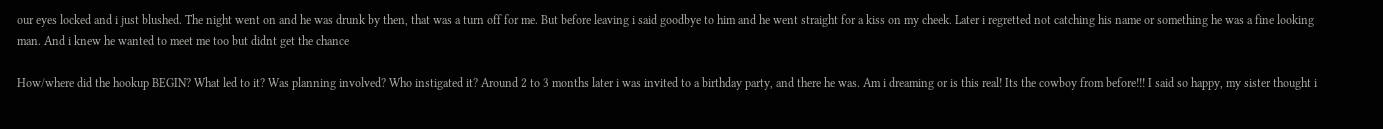our eyes locked and i just blushed. The night went on and he was drunk by then, that was a turn off for me. But before leaving i said goodbye to him and he went straight for a kiss on my cheek. Later i regretted not catching his name or something he was a fine looking man. And i knew he wanted to meet me too but didnt get the chance

How/where did the hookup BEGIN? What led to it? Was planning involved? Who instigated it? Around 2 to 3 months later i was invited to a birthday party, and there he was. Am i dreaming or is this real! Its the cowboy from before!!! I said so happy, my sister thought i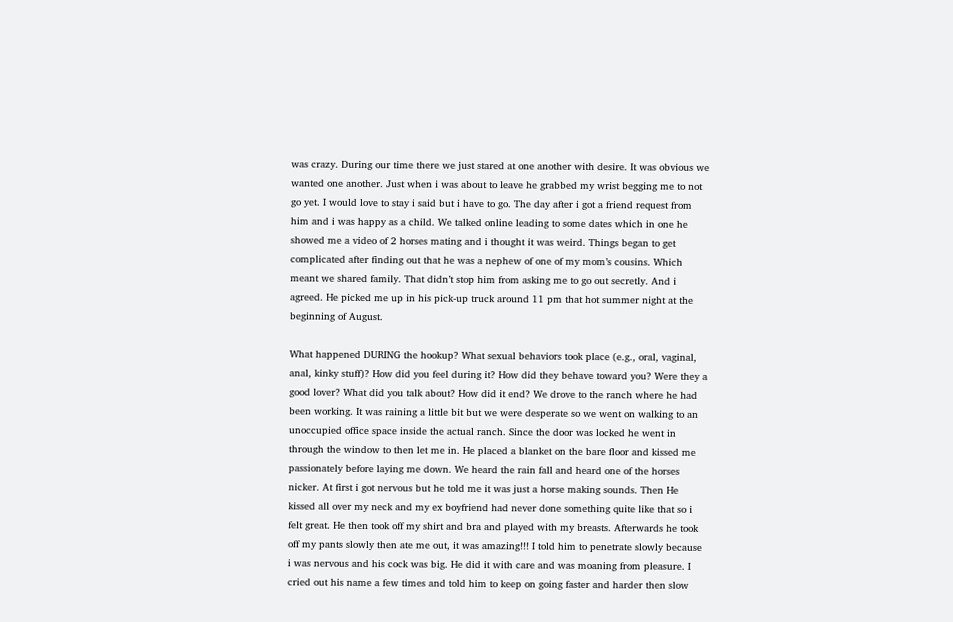was crazy. During our time there we just stared at one another with desire. It was obvious we wanted one another. Just when i was about to leave he grabbed my wrist begging me to not go yet. I would love to stay i said but i have to go. The day after i got a friend request from him and i was happy as a child. We talked online leading to some dates which in one he showed me a video of 2 horses mating and i thought it was weird. Things began to get complicated after finding out that he was a nephew of one of my mom’s cousins. Which meant we shared family. That didn’t stop him from asking me to go out secretly. And i agreed. He picked me up in his pick-up truck around 11 pm that hot summer night at the beginning of August.

What happened DURING the hookup? What sexual behaviors took place (e.g., oral, vaginal, anal, kinky stuff)? How did you feel during it? How did they behave toward you? Were they a good lover? What did you talk about? How did it end? We drove to the ranch where he had been working. It was raining a little bit but we were desperate so we went on walking to an unoccupied office space inside the actual ranch. Since the door was locked he went in through the window to then let me in. He placed a blanket on the bare floor and kissed me passionately before laying me down. We heard the rain fall and heard one of the horses nicker. At first i got nervous but he told me it was just a horse making sounds. Then He kissed all over my neck and my ex boyfriend had never done something quite like that so i felt great. He then took off my shirt and bra and played with my breasts. Afterwards he took off my pants slowly then ate me out, it was amazing!!! I told him to penetrate slowly because i was nervous and his cock was big. He did it with care and was moaning from pleasure. I cried out his name a few times and told him to keep on going faster and harder then slow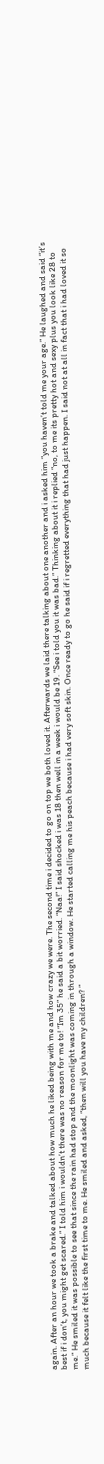again. After an hour we took a brake and talked about how much he liked being with me and how crazy we were. The second time i decided to go on top we both loved it. Afterwards we laid there talking about one another and i asked him “you haven’t told me your age.” He laughed and said “it’s best if i don’t, you might get scared.” I told him i wouldn’t there was no reason for me to! “Im 35” he said a bit worried. “Naa!” I said shocked i was 18 then well in a week i would be 19. “See i told you it was bad.” Thinking about it i replied “no, to me its pretty hot and sexy plus you look like 28 to me.” He smiled it was possible to see that since the rain had stop and the moonlight was coming in through a window. He started calling me his peach because i had very soft skin. Once ready to go he said if i regretted everything that had just happen. I said not at all in fact that i had loved it so much because it felt like the first time to me. He smiled and asked, “then will you have my children? ”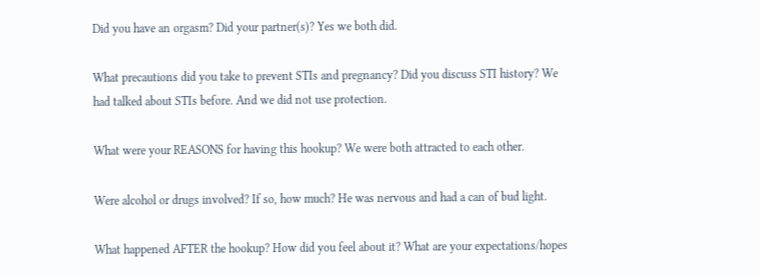Did you have an orgasm? Did your partner(s)? Yes we both did.

What precautions did you take to prevent STIs and pregnancy? Did you discuss STI history? We had talked about STIs before. And we did not use protection.

What were your REASONS for having this hookup? We were both attracted to each other.

Were alcohol or drugs involved? If so, how much? He was nervous and had a can of bud light.

What happened AFTER the hookup? How did you feel about it? What are your expectations/hopes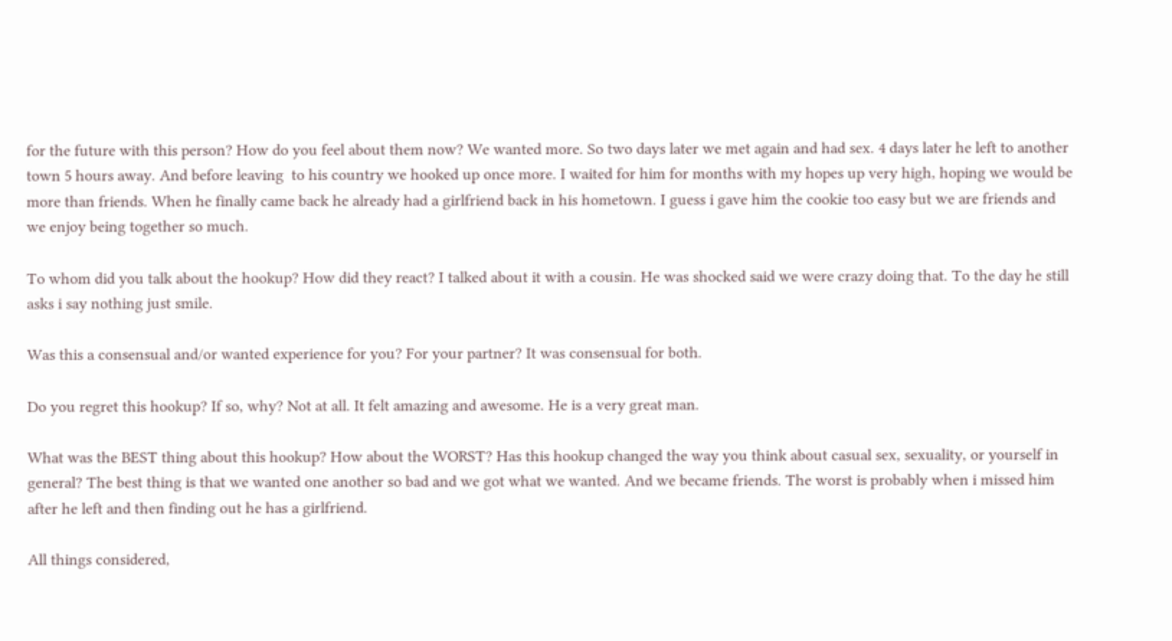for the future with this person? How do you feel about them now? We wanted more. So two days later we met again and had sex. 4 days later he left to another town 5 hours away. And before leaving  to his country we hooked up once more. I waited for him for months with my hopes up very high, hoping we would be more than friends. When he finally came back he already had a girlfriend back in his hometown. I guess i gave him the cookie too easy but we are friends and we enjoy being together so much.

To whom did you talk about the hookup? How did they react? I talked about it with a cousin. He was shocked said we were crazy doing that. To the day he still asks i say nothing just smile.

Was this a consensual and/or wanted experience for you? For your partner? It was consensual for both.

Do you regret this hookup? If so, why? Not at all. It felt amazing and awesome. He is a very great man.

What was the BEST thing about this hookup? How about the WORST? Has this hookup changed the way you think about casual sex, sexuality, or yourself in general? The best thing is that we wanted one another so bad and we got what we wanted. And we became friends. The worst is probably when i missed him after he left and then finding out he has a girlfriend.

All things considered,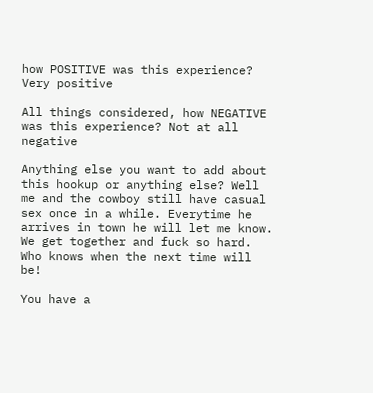how POSITIVE was this experience? Very positive

All things considered, how NEGATIVE was this experience? Not at all negative

Anything else you want to add about this hookup or anything else? Well me and the cowboy still have casual sex once in a while. Everytime he arrives in town he will let me know. We get together and fuck so hard. Who knows when the next time will be!

You have a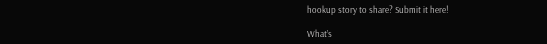hookup story to share? Submit it here!

What’s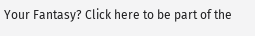Your Fantasy? Click here to be part of the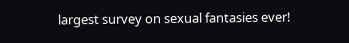largest survey on sexual fantasies ever!